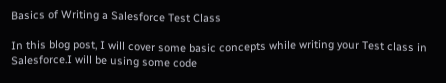Basics of Writing a Salesforce Test Class

In this blog post, I will cover some basic concepts while writing your Test class in Salesforce.I will be using some code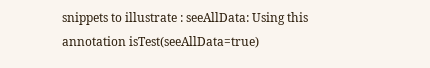snippets to illustrate : seeAllData: Using this annotation isTest(seeAllData=true)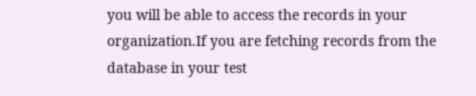you will be able to access the records in your organization.If you are fetching records from the database in your test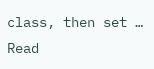class, then set … Read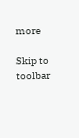more

Skip to toolbar